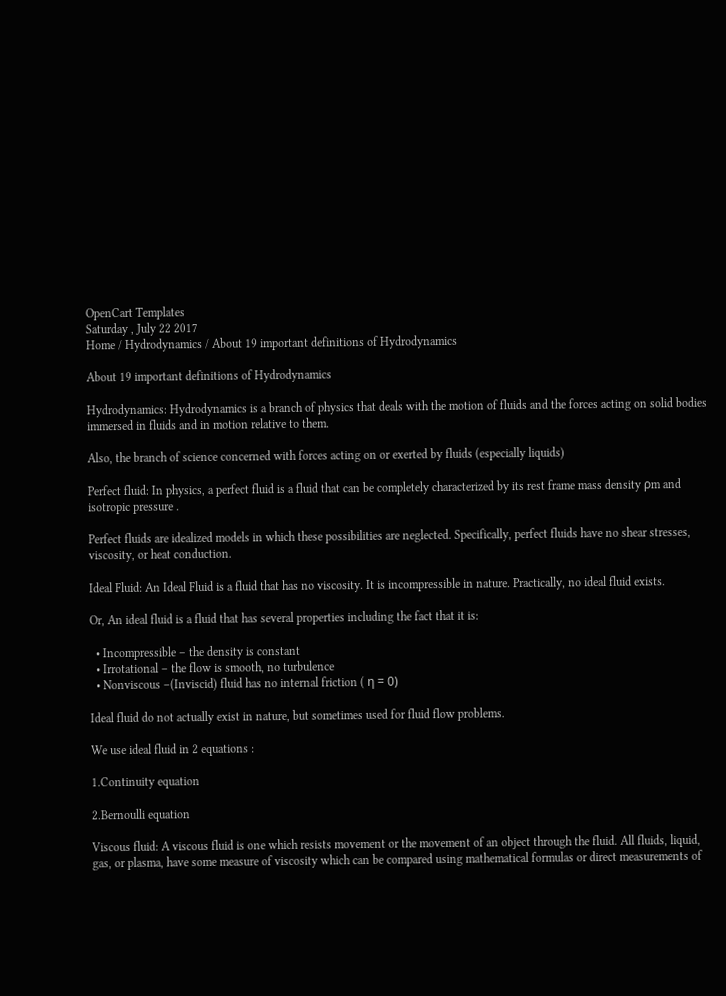OpenCart Templates
Saturday , July 22 2017
Home / Hydrodynamics / About 19 important definitions of Hydrodynamics

About 19 important definitions of Hydrodynamics

Hydrodynamics: Hydrodynamics is a branch of physics that deals with the motion of fluids and the forces acting on solid bodies immersed in fluids and in motion relative to them.

Also, the branch of science concerned with forces acting on or exerted by fluids (especially liquids)

Perfect fluid: In physics, a perfect fluid is a fluid that can be completely characterized by its rest frame mass density ρm and isotropic pressure .

Perfect fluids are idealized models in which these possibilities are neglected. Specifically, perfect fluids have no shear stresses, viscosity, or heat conduction.

Ideal Fluid: An Ideal Fluid is a fluid that has no viscosity. It is incompressible in nature. Practically, no ideal fluid exists.

Or, An ideal fluid is a fluid that has several properties including the fact that it is:

  • Incompressible – the density is constant
  • Irrotational – the flow is smooth, no turbulence
  • Nonviscous –(Inviscid) fluid has no internal friction ( η = 0)

Ideal fluid do not actually exist in nature, but sometimes used for fluid flow problems.

We use ideal fluid in 2 equations :

1.Continuity equation

2.Bernoulli equation

Viscous fluid: A viscous fluid is one which resists movement or the movement of an object through the fluid. All fluids, liquid, gas, or plasma, have some measure of viscosity which can be compared using mathematical formulas or direct measurements of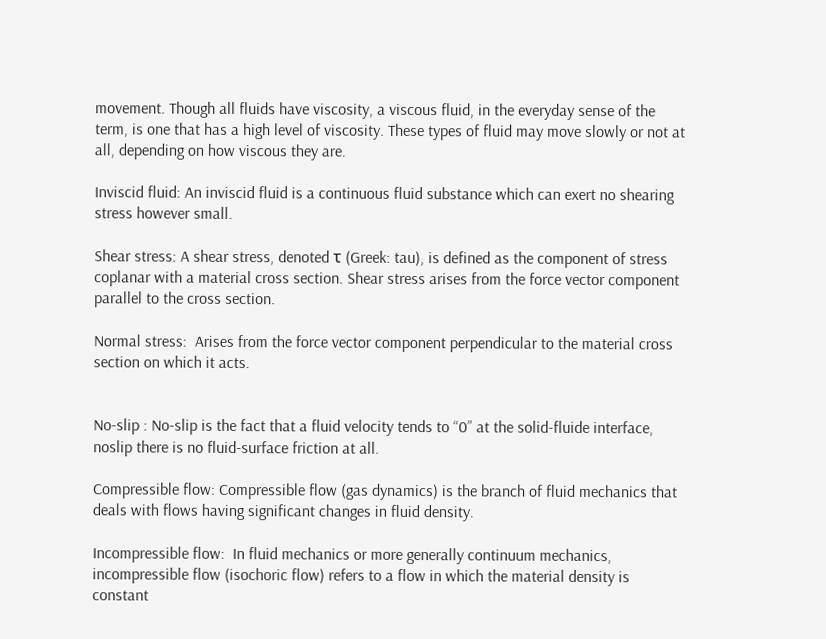movement. Though all fluids have viscosity, a viscous fluid, in the everyday sense of the term, is one that has a high level of viscosity. These types of fluid may move slowly or not at all, depending on how viscous they are.

Inviscid fluid: An inviscid fluid is a continuous fluid substance which can exert no shearing stress however small.

Shear stress: A shear stress, denoted τ (Greek: tau), is defined as the component of stress coplanar with a material cross section. Shear stress arises from the force vector component parallel to the cross section.

Normal stress:  Arises from the force vector component perpendicular to the material cross section on which it acts.


No-slip : No-slip is the fact that a fluid velocity tends to “0” at the solid-fluide interface, noslip there is no fluid-surface friction at all.

Compressible flow: Compressible flow (gas dynamics) is the branch of fluid mechanics that deals with flows having significant changes in fluid density.

Incompressible flow:  In fluid mechanics or more generally continuum mechanics, incompressible flow (isochoric flow) refers to a flow in which the material density is constant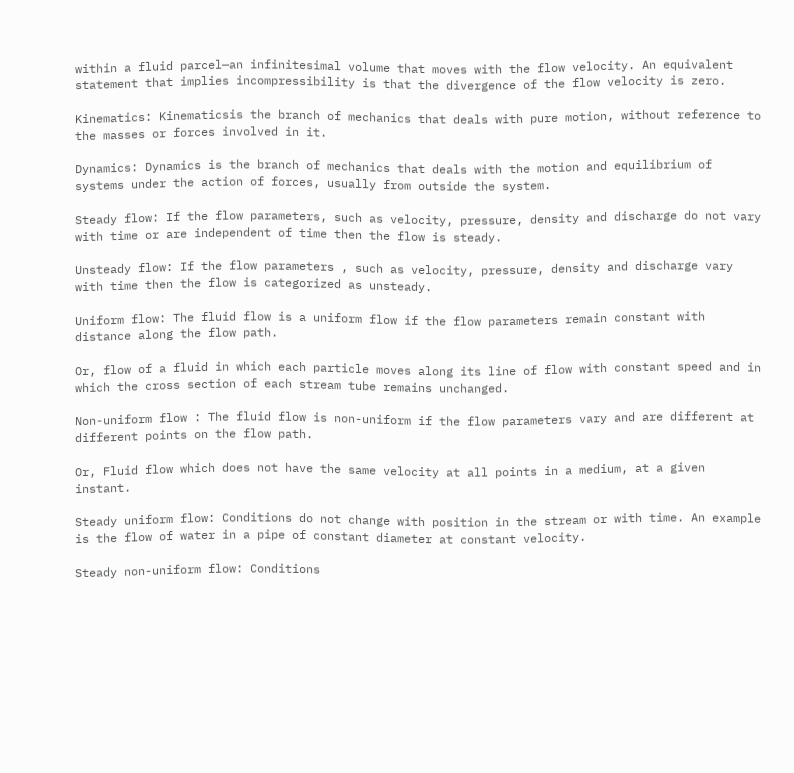within a fluid parcel—an infinitesimal volume that moves with the flow velocity. An equivalent statement that implies incompressibility is that the divergence of the flow velocity is zero.

Kinematics: Kinematicsis the branch of mechanics that deals with pure motion, without reference to the masses or forces involved in it.

Dynamics: Dynamics is the branch of mechanics that deals with the motion and equilibrium of systems under the action of forces, usually from outside the system.

Steady flow: If the flow parameters, such as velocity, pressure, density and discharge do not vary with time or are independent of time then the flow is steady.

Unsteady flow: If the flow parameters , such as velocity, pressure, density and discharge vary with time then the flow is categorized as unsteady.

Uniform flow: The fluid flow is a uniform flow if the flow parameters remain constant with distance along the flow path.

Or, flow of a fluid in which each particle moves along its line of flow with constant speed and in which the cross section of each stream tube remains unchanged.

Non-uniform flow : The fluid flow is non-uniform if the flow parameters vary and are different at different points on the flow path.

Or, Fluid flow which does not have the same velocity at all points in a medium, at a given instant.

Steady uniform flow: Conditions do not change with position in the stream or with time. An example is the flow of water in a pipe of constant diameter at constant velocity.

Steady non-uniform flow: Conditions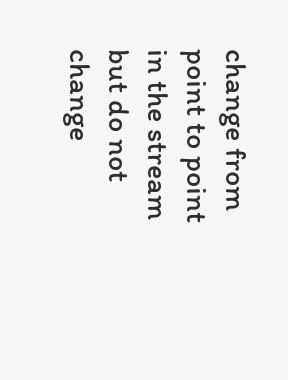change from point to point in the stream but do not change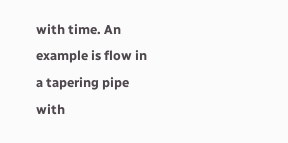with time. An example is flow in a tapering pipe with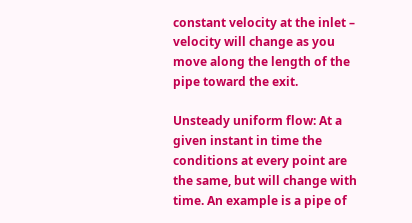constant velocity at the inlet – velocity will change as you move along the length of the pipe toward the exit.

Unsteady uniform flow: At a given instant in time the conditions at every point are the same, but will change with time. An example is a pipe of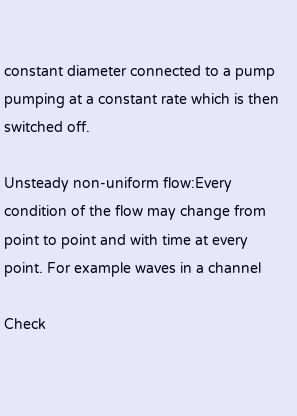constant diameter connected to a pump pumping at a constant rate which is then switched off.

Unsteady non-uniform flow:Every condition of the flow may change from point to point and with time at every point. For example waves in a channel

Check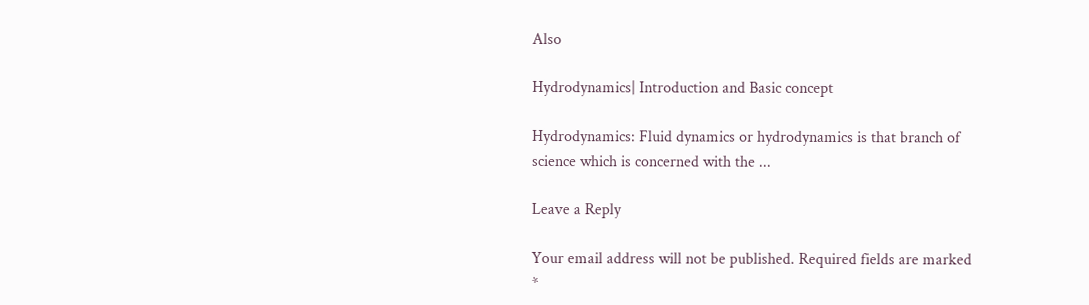Also

Hydrodynamics| Introduction and Basic concept

Hydrodynamics: Fluid dynamics or hydrodynamics is that branch of science which is concerned with the ...

Leave a Reply

Your email address will not be published. Required fields are marked *